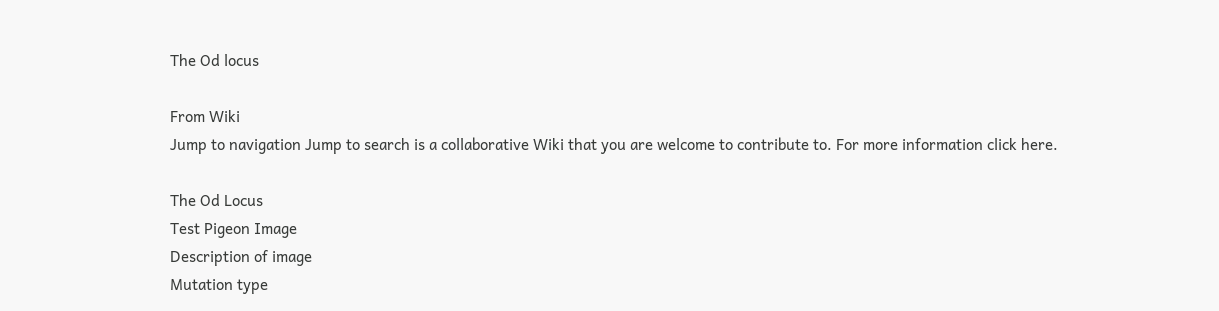The Od locus

From Wiki
Jump to navigation Jump to search is a collaborative Wiki that you are welcome to contribute to. For more information click here.

The Od Locus
Test Pigeon Image
Description of image
Mutation type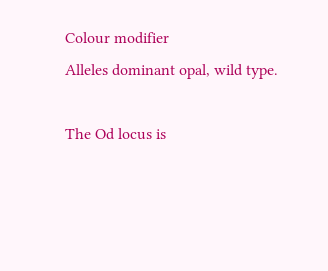Colour modifier
Alleles dominant opal, wild type.

The Od locus is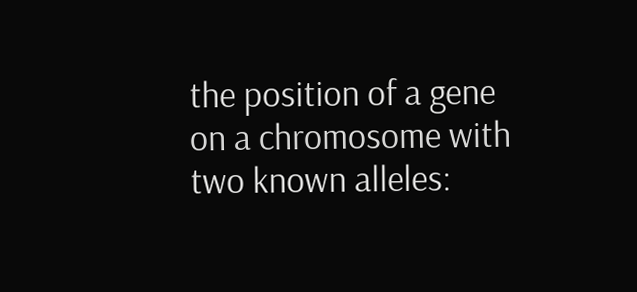the position of a gene on a chromosome with two known alleles: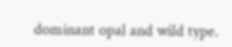dominant opal and wild type.